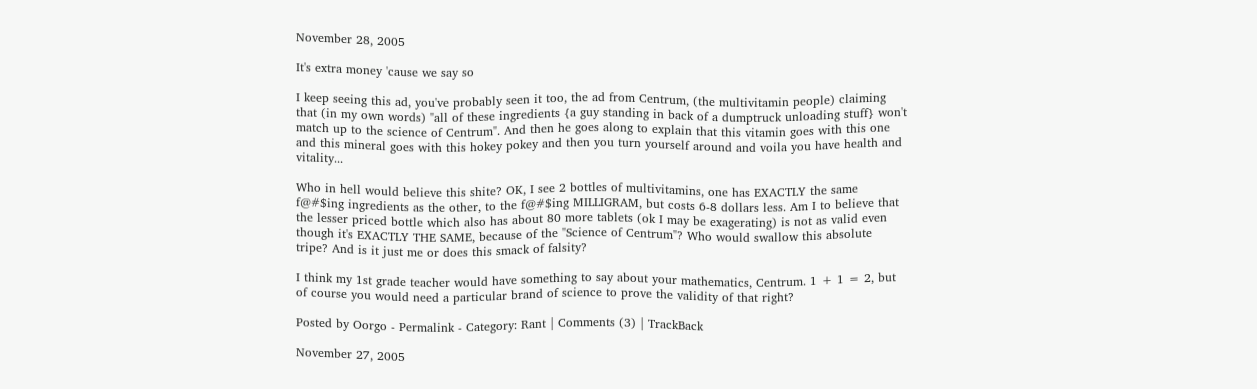November 28, 2005

It's extra money 'cause we say so

I keep seeing this ad, you've probably seen it too, the ad from Centrum, (the multivitamin people) claiming that (in my own words) "all of these ingredients {a guy standing in back of a dumptruck unloading stuff} won't match up to the science of Centrum". And then he goes along to explain that this vitamin goes with this one and this mineral goes with this hokey pokey and then you turn yourself around and voila you have health and vitality...

Who in hell would believe this shite? OK, I see 2 bottles of multivitamins, one has EXACTLY the same f@#$ing ingredients as the other, to the f@#$ing MILLIGRAM, but costs 6-8 dollars less. Am I to believe that the lesser priced bottle which also has about 80 more tablets (ok I may be exagerating) is not as valid even though it's EXACTLY THE SAME, because of the "Science of Centrum"? Who would swallow this absolute tripe? And is it just me or does this smack of falsity?

I think my 1st grade teacher would have something to say about your mathematics, Centrum. 1 + 1 = 2, but of course you would need a particular brand of science to prove the validity of that right?

Posted by Oorgo - Permalink - Category: Rant | Comments (3) | TrackBack

November 27, 2005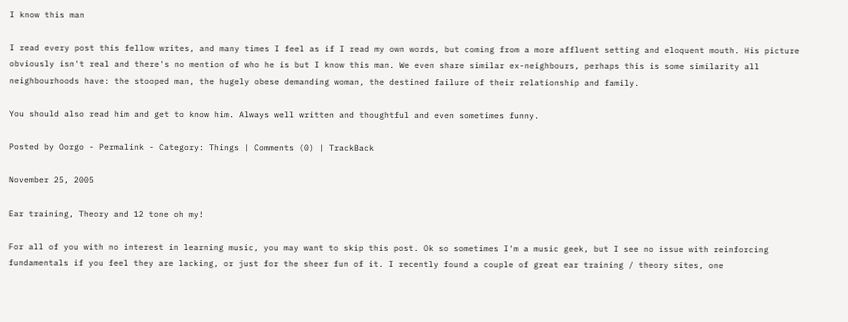I know this man

I read every post this fellow writes, and many times I feel as if I read my own words, but coming from a more affluent setting and eloquent mouth. His picture obviously isn't real and there's no mention of who he is but I know this man. We even share similar ex-neighbours, perhaps this is some similarity all neighbourhoods have: the stooped man, the hugely obese demanding woman, the destined failure of their relationship and family.

You should also read him and get to know him. Always well written and thoughtful and even sometimes funny.

Posted by Oorgo - Permalink - Category: Things | Comments (0) | TrackBack

November 25, 2005

Ear training, Theory and 12 tone oh my!

For all of you with no interest in learning music, you may want to skip this post. Ok so sometimes I'm a music geek, but I see no issue with reinforcing fundamentals if you feel they are lacking, or just for the sheer fun of it. I recently found a couple of great ear training / theory sites, one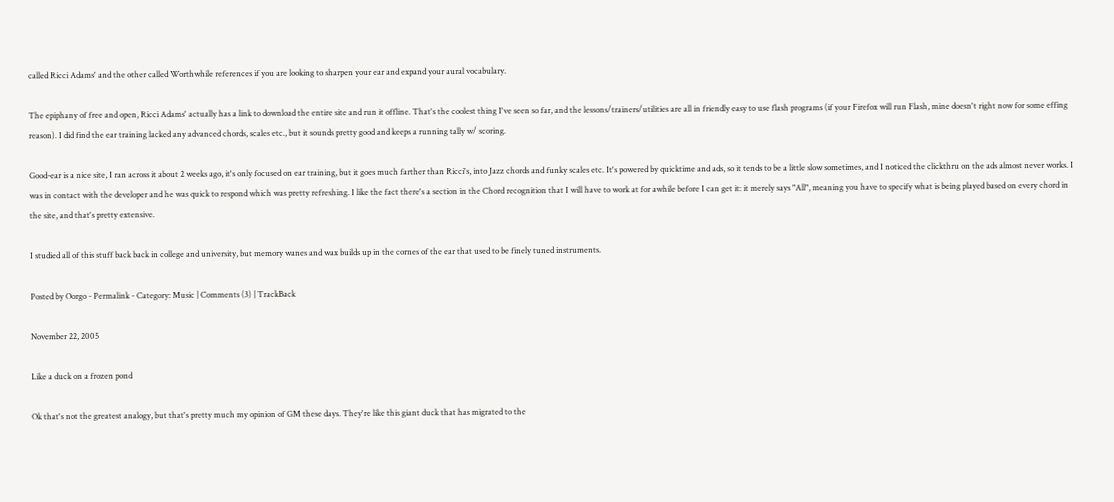called Ricci Adams' and the other called Worthwhile references if you are looking to sharpen your ear and expand your aural vocabulary.

The epiphany of free and open, Ricci Adams' actually has a link to download the entire site and run it offline. That's the coolest thing I've seen so far, and the lessons/trainers/utilities are all in friendly easy to use flash programs (if your Firefox will run Flash, mine doesn't right now for some effing reason). I did find the ear training lacked any advanced chords, scales etc., but it sounds pretty good and keeps a running tally w/ scoring.

Good-ear is a nice site, I ran across it about 2 weeks ago, it's only focused on ear training, but it goes much farther than Ricci's, into Jazz chords and funky scales etc. It's powered by quicktime and ads, so it tends to be a little slow sometimes, and I noticed the clickthru on the ads almost never works. I was in contact with the developer and he was quick to respond which was pretty refreshing. I like the fact there's a section in the Chord recognition that I will have to work at for awhile before I can get it: it merely says "All", meaning you have to specify what is being played based on every chord in the site, and that's pretty extensive.

I studied all of this stuff back back in college and university, but memory wanes and wax builds up in the cornes of the ear that used to be finely tuned instruments.

Posted by Oorgo - Permalink - Category: Music | Comments (3) | TrackBack

November 22, 2005

Like a duck on a frozen pond

Ok that's not the greatest analogy, but that's pretty much my opinion of GM these days. They're like this giant duck that has migrated to the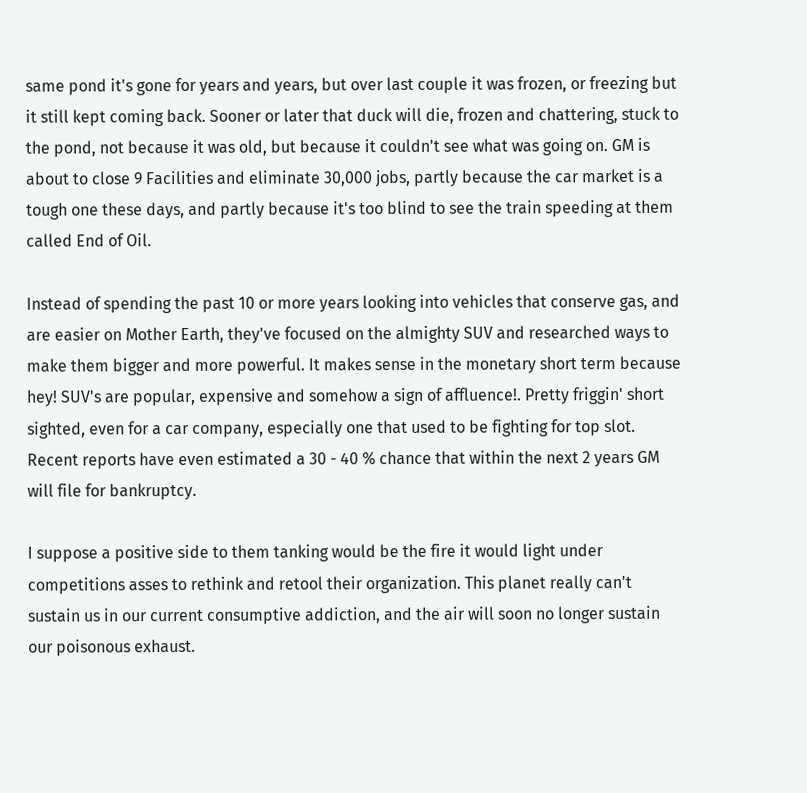same pond it's gone for years and years, but over last couple it was frozen, or freezing but it still kept coming back. Sooner or later that duck will die, frozen and chattering, stuck to the pond, not because it was old, but because it couldn't see what was going on. GM is about to close 9 Facilities and eliminate 30,000 jobs, partly because the car market is a tough one these days, and partly because it's too blind to see the train speeding at them called End of Oil.

Instead of spending the past 10 or more years looking into vehicles that conserve gas, and are easier on Mother Earth, they've focused on the almighty SUV and researched ways to make them bigger and more powerful. It makes sense in the monetary short term because hey! SUV's are popular, expensive and somehow a sign of affluence!. Pretty friggin' short sighted, even for a car company, especially one that used to be fighting for top slot. Recent reports have even estimated a 30 - 40 % chance that within the next 2 years GM will file for bankruptcy.

I suppose a positive side to them tanking would be the fire it would light under competitions asses to rethink and retool their organization. This planet really can't sustain us in our current consumptive addiction, and the air will soon no longer sustain our poisonous exhaust.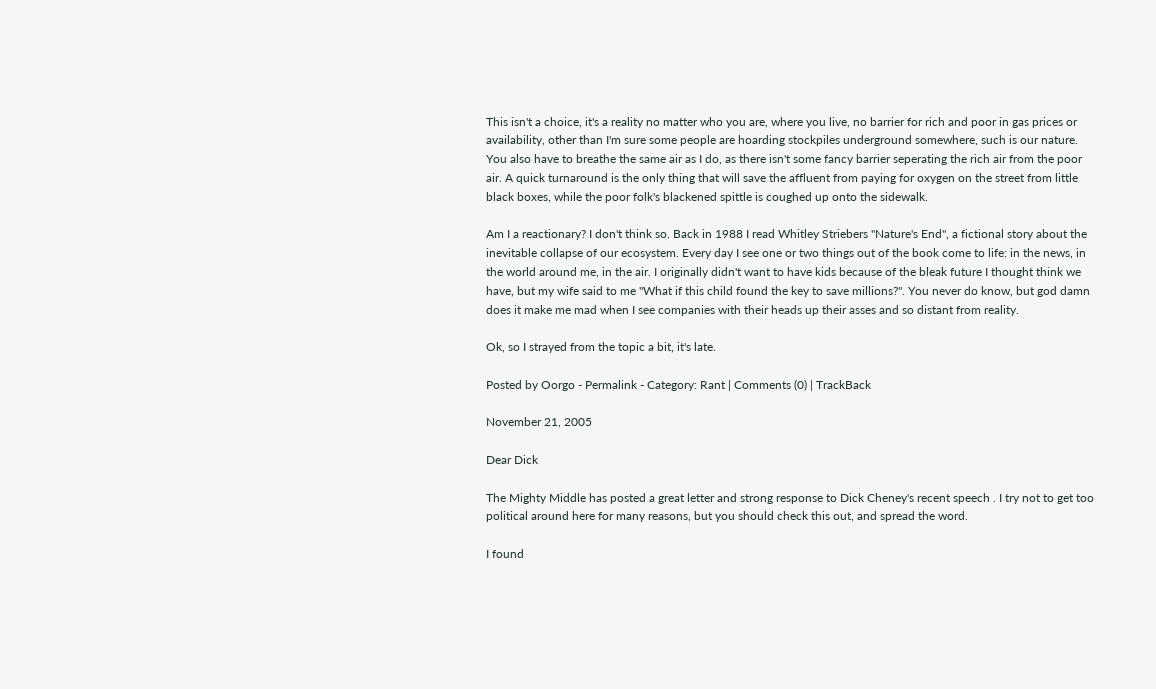This isn't a choice, it's a reality no matter who you are, where you live, no barrier for rich and poor in gas prices or availability, other than I'm sure some people are hoarding stockpiles underground somewhere, such is our nature. You also have to breathe the same air as I do, as there isn't some fancy barrier seperating the rich air from the poor air. A quick turnaround is the only thing that will save the affluent from paying for oxygen on the street from little black boxes, while the poor folk's blackened spittle is coughed up onto the sidewalk.

Am I a reactionary? I don't think so. Back in 1988 I read Whitley Striebers "Nature's End", a fictional story about the inevitable collapse of our ecosystem. Every day I see one or two things out of the book come to life: in the news, in the world around me, in the air. I originally didn't want to have kids because of the bleak future I thought think we have, but my wife said to me "What if this child found the key to save millions?". You never do know, but god damn does it make me mad when I see companies with their heads up their asses and so distant from reality.

Ok, so I strayed from the topic a bit, it's late.

Posted by Oorgo - Permalink - Category: Rant | Comments (0) | TrackBack

November 21, 2005

Dear Dick

The Mighty Middle has posted a great letter and strong response to Dick Cheney's recent speech . I try not to get too political around here for many reasons, but you should check this out, and spread the word.

I found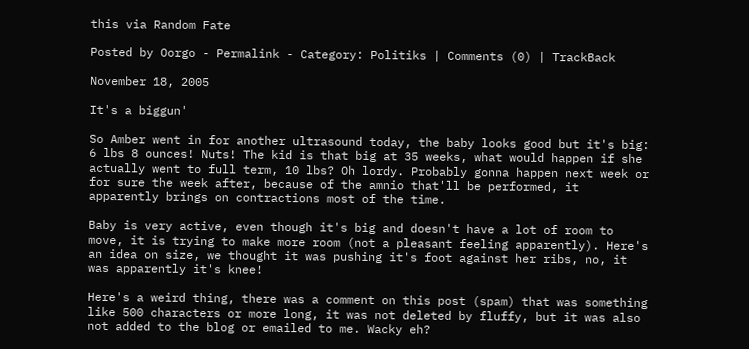this via Random Fate

Posted by Oorgo - Permalink - Category: Politiks | Comments (0) | TrackBack

November 18, 2005

It's a biggun'

So Amber went in for another ultrasound today, the baby looks good but it's big: 6 lbs 8 ounces! Nuts! The kid is that big at 35 weeks, what would happen if she actually went to full term, 10 lbs? Oh lordy. Probably gonna happen next week or for sure the week after, because of the amnio that'll be performed, it apparently brings on contractions most of the time.

Baby is very active, even though it's big and doesn't have a lot of room to move, it is trying to make more room (not a pleasant feeling apparently). Here's an idea on size, we thought it was pushing it's foot against her ribs, no, it was apparently it's knee!

Here's a weird thing, there was a comment on this post (spam) that was something like 500 characters or more long, it was not deleted by fluffy, but it was also not added to the blog or emailed to me. Wacky eh?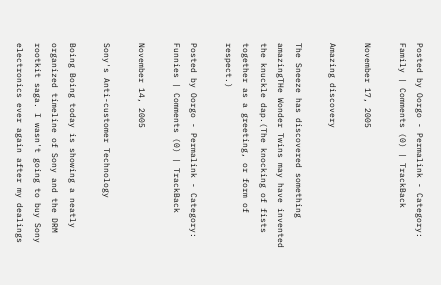Posted by Oorgo - Permalink - Category: Family | Comments (0) | TrackBack

November 17, 2005

Amazing discovery

The Sneeze has discovered something amazingTHe Wonder Twins may have invented the knuckle dap.(The knocking of fists together as a greeting, or form of respect.)

Posted by Oorgo - Permalink - Category: Funnies | Comments (0) | TrackBack

November 14, 2005

Sony's Anti-customer Technology

Boing Boing today is showing a neatly organized timeline of Sony and the DRM rootkit saga. I wasn't going to buy Sony electronics ever again after my dealings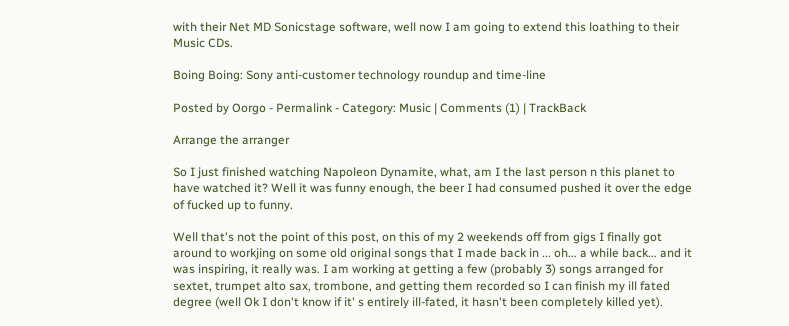with their Net MD Sonicstage software, well now I am going to extend this loathing to their Music CDs.

Boing Boing: Sony anti-customer technology roundup and time-line

Posted by Oorgo - Permalink - Category: Music | Comments (1) | TrackBack

Arrange the arranger

So I just finished watching Napoleon Dynamite, what, am I the last person n this planet to have watched it? Well it was funny enough, the beer I had consumed pushed it over the edge of fucked up to funny.

Well that's not the point of this post, on this of my 2 weekends off from gigs I finally got around to workjing on some old original songs that I made back in ... oh... a while back... and it was inspiring, it really was. I am working at getting a few (probably 3) songs arranged for sextet, trumpet alto sax, trombone, and getting them recorded so I can finish my ill fated degree (well Ok I don't know if it' s entirely ill-fated, it hasn't been completely killed yet).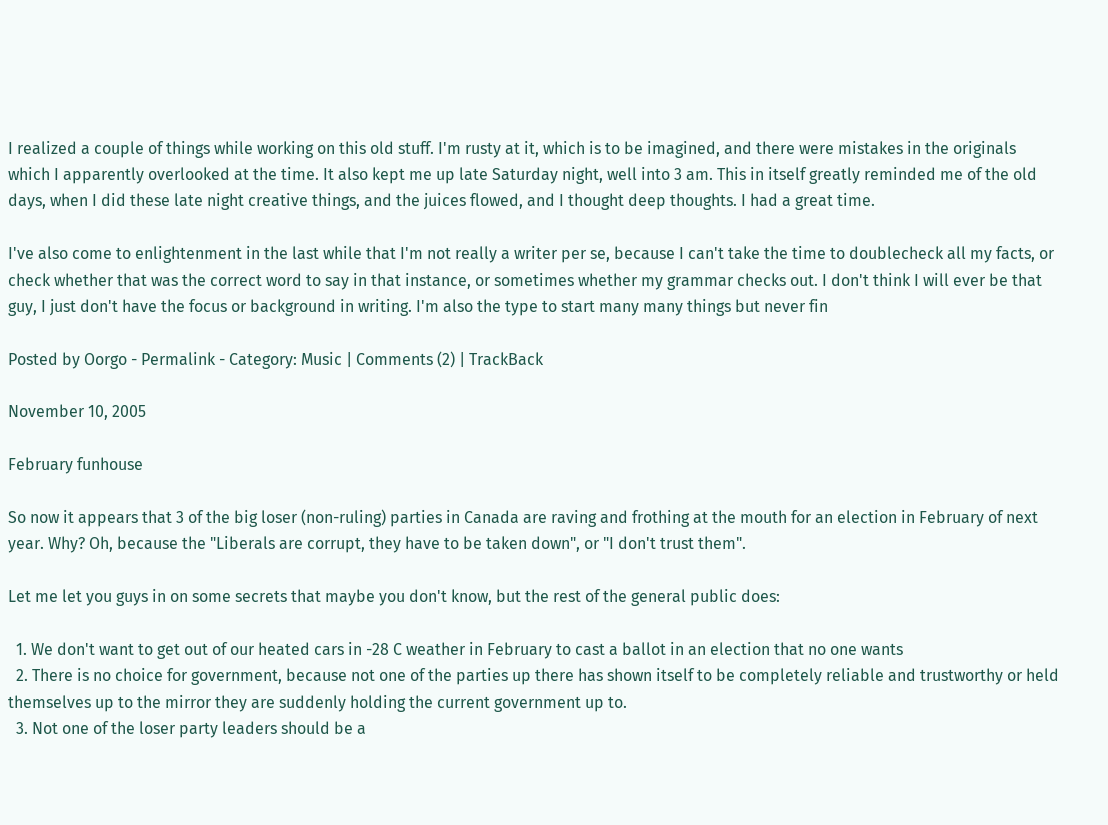I realized a couple of things while working on this old stuff. I'm rusty at it, which is to be imagined, and there were mistakes in the originals which I apparently overlooked at the time. It also kept me up late Saturday night, well into 3 am. This in itself greatly reminded me of the old days, when I did these late night creative things, and the juices flowed, and I thought deep thoughts. I had a great time.

I've also come to enlightenment in the last while that I'm not really a writer per se, because I can't take the time to doublecheck all my facts, or check whether that was the correct word to say in that instance, or sometimes whether my grammar checks out. I don't think I will ever be that guy, I just don't have the focus or background in writing. I'm also the type to start many many things but never fin

Posted by Oorgo - Permalink - Category: Music | Comments (2) | TrackBack

November 10, 2005

February funhouse

So now it appears that 3 of the big loser (non-ruling) parties in Canada are raving and frothing at the mouth for an election in February of next year. Why? Oh, because the "Liberals are corrupt, they have to be taken down", or "I don't trust them".

Let me let you guys in on some secrets that maybe you don't know, but the rest of the general public does:

  1. We don't want to get out of our heated cars in -28 C weather in February to cast a ballot in an election that no one wants
  2. There is no choice for government, because not one of the parties up there has shown itself to be completely reliable and trustworthy or held themselves up to the mirror they are suddenly holding the current government up to.
  3. Not one of the loser party leaders should be a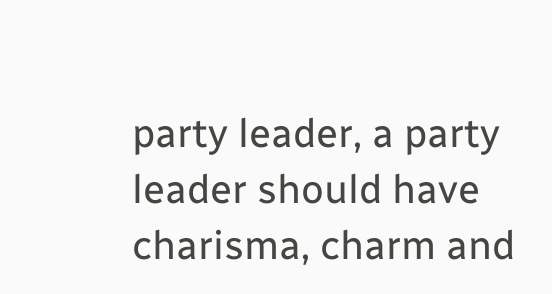party leader, a party leader should have charisma, charm and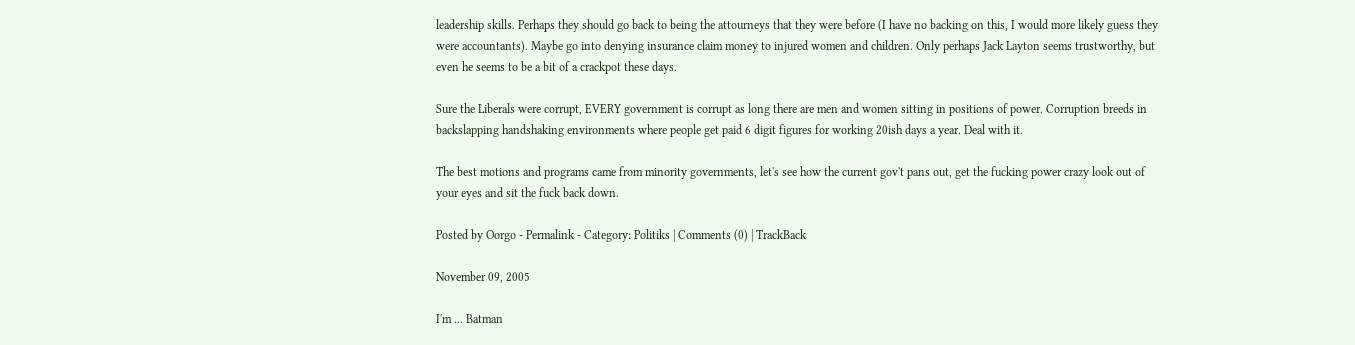leadership skills. Perhaps they should go back to being the attourneys that they were before (I have no backing on this, I would more likely guess they were accountants). Maybe go into denying insurance claim money to injured women and children. Only perhaps Jack Layton seems trustworthy, but even he seems to be a bit of a crackpot these days.

Sure the Liberals were corrupt, EVERY government is corrupt as long there are men and women sitting in positions of power. Corruption breeds in backslapping handshaking environments where people get paid 6 digit figures for working 20ish days a year. Deal with it.

The best motions and programs came from minority governments, let's see how the current gov't pans out, get the fucking power crazy look out of your eyes and sit the fuck back down.

Posted by Oorgo - Permalink - Category: Politiks | Comments (0) | TrackBack

November 09, 2005

I'm ... Batman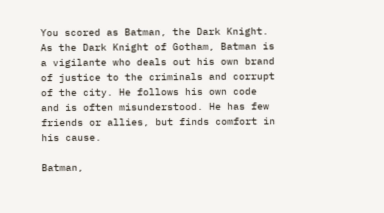You scored as Batman, the Dark Knight. As the Dark Knight of Gotham, Batman is a vigilante who deals out his own brand of justice to the criminals and corrupt of the city. He follows his own code and is often misunderstood. He has few friends or allies, but finds comfort in his cause.

Batman,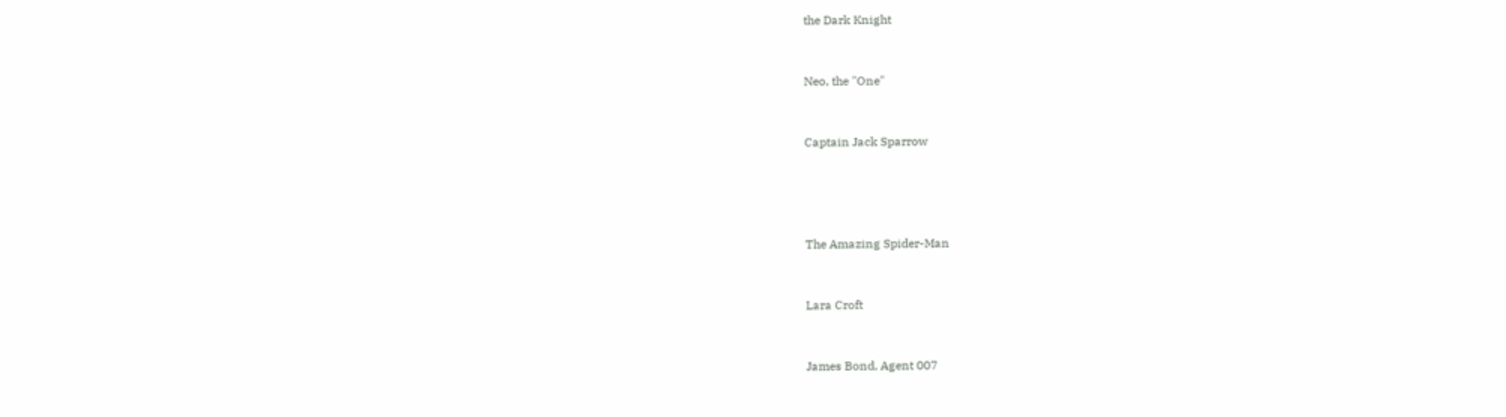the Dark Knight


Neo, the "One"


Captain Jack Sparrow




The Amazing Spider-Man


Lara Croft


James Bond, Agent 007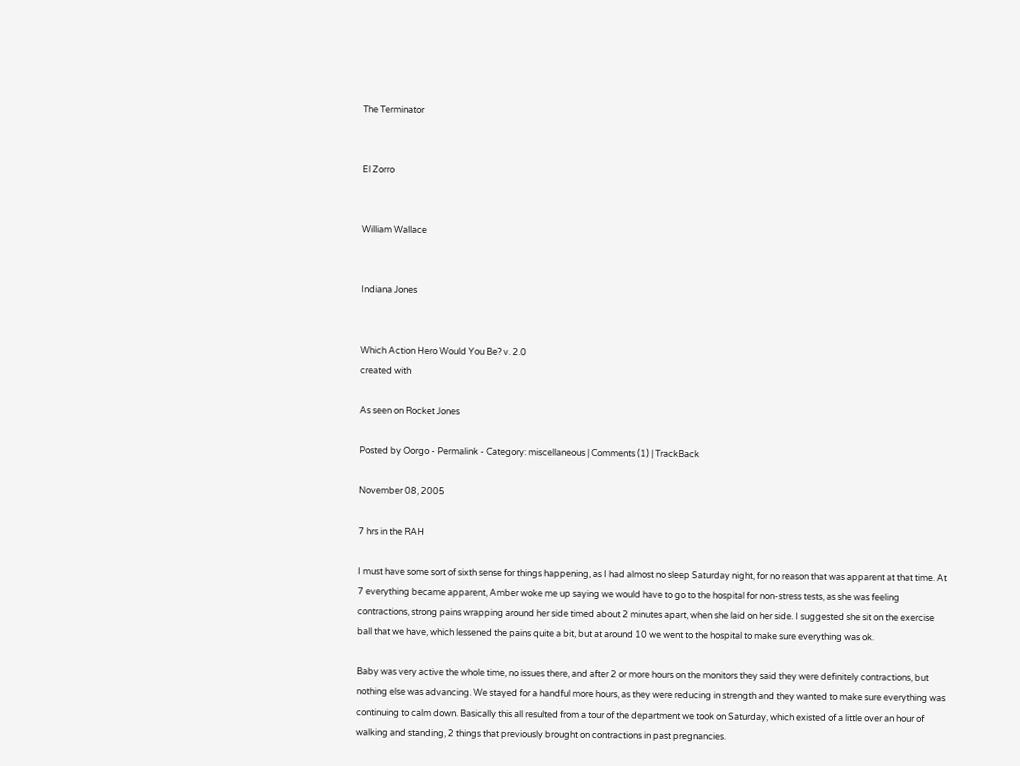The Terminator


El Zorro


William Wallace


Indiana Jones


Which Action Hero Would You Be? v. 2.0
created with

As seen on Rocket Jones

Posted by Oorgo - Permalink - Category: miscellaneous | Comments (1) | TrackBack

November 08, 2005

7 hrs in the RAH

I must have some sort of sixth sense for things happening, as I had almost no sleep Saturday night, for no reason that was apparent at that time. At 7 everything became apparent, Amber woke me up saying we would have to go to the hospital for non-stress tests, as she was feeling contractions, strong pains wrapping around her side timed about 2 minutes apart, when she laid on her side. I suggested she sit on the exercise ball that we have, which lessened the pains quite a bit, but at around 10 we went to the hospital to make sure everything was ok.

Baby was very active the whole time, no issues there, and after 2 or more hours on the monitors they said they were definitely contractions, but nothing else was advancing. We stayed for a handful more hours, as they were reducing in strength and they wanted to make sure everything was continuing to calm down. Basically this all resulted from a tour of the department we took on Saturday, which existed of a little over an hour of walking and standing, 2 things that previously brought on contractions in past pregnancies.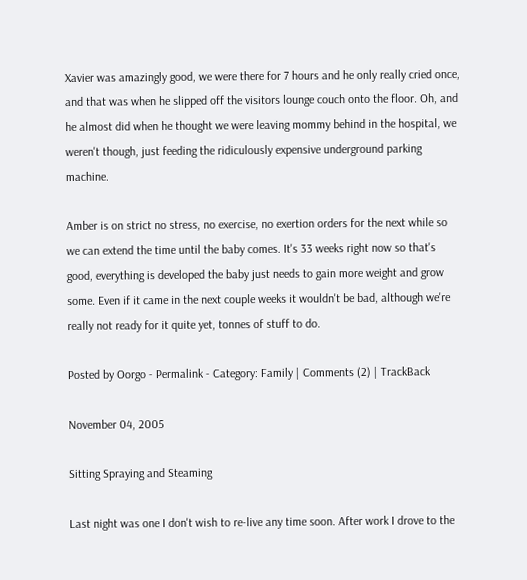Xavier was amazingly good, we were there for 7 hours and he only really cried once, and that was when he slipped off the visitors lounge couch onto the floor. Oh, and he almost did when he thought we were leaving mommy behind in the hospital, we weren't though, just feeding the ridiculously expensive underground parking machine.

Amber is on strict no stress, no exercise, no exertion orders for the next while so we can extend the time until the baby comes. It's 33 weeks right now so that's good, everything is developed the baby just needs to gain more weight and grow some. Even if it came in the next couple weeks it wouldn't be bad, although we're really not ready for it quite yet, tonnes of stuff to do.

Posted by Oorgo - Permalink - Category: Family | Comments (2) | TrackBack

November 04, 2005

Sitting Spraying and Steaming

Last night was one I don't wish to re-live any time soon. After work I drove to the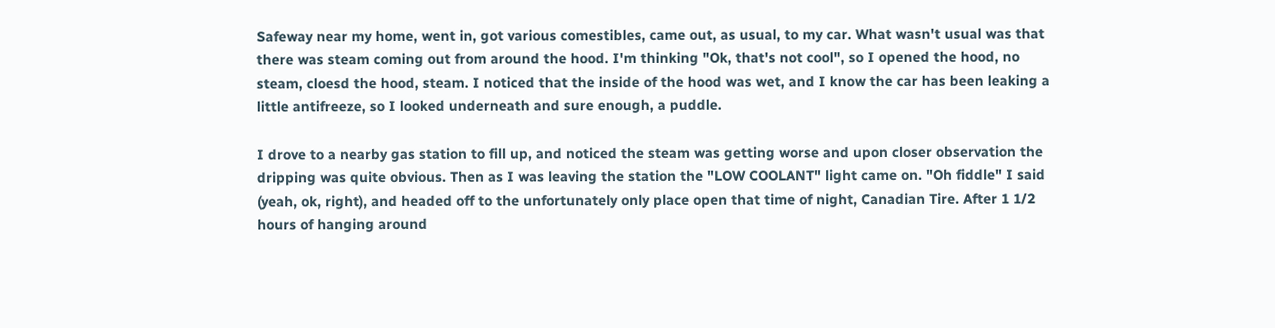Safeway near my home, went in, got various comestibles, came out, as usual, to my car. What wasn't usual was that there was steam coming out from around the hood. I'm thinking "Ok, that's not cool", so I opened the hood, no steam, cloesd the hood, steam. I noticed that the inside of the hood was wet, and I know the car has been leaking a little antifreeze, so I looked underneath and sure enough, a puddle.

I drove to a nearby gas station to fill up, and noticed the steam was getting worse and upon closer observation the dripping was quite obvious. Then as I was leaving the station the "LOW COOLANT" light came on. "Oh fiddle" I said (yeah, ok, right), and headed off to the unfortunately only place open that time of night, Canadian Tire. After 1 1/2 hours of hanging around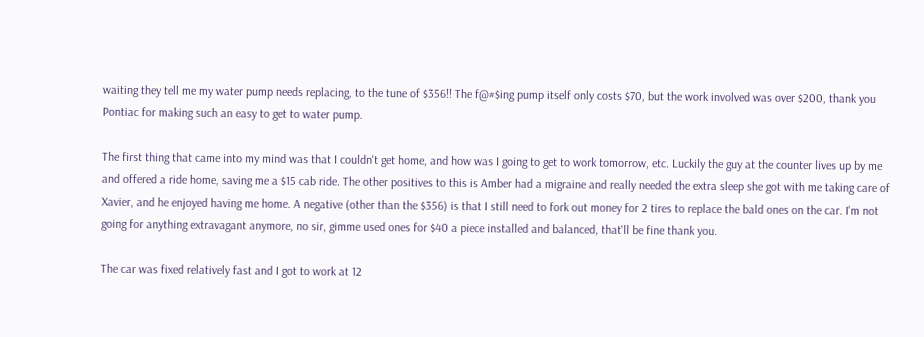waiting they tell me my water pump needs replacing, to the tune of $356!! The f@#$ing pump itself only costs $70, but the work involved was over $200, thank you Pontiac for making such an easy to get to water pump.

The first thing that came into my mind was that I couldn't get home, and how was I going to get to work tomorrow, etc. Luckily the guy at the counter lives up by me and offered a ride home, saving me a $15 cab ride. The other positives to this is Amber had a migraine and really needed the extra sleep she got with me taking care of Xavier, and he enjoyed having me home. A negative (other than the $356) is that I still need to fork out money for 2 tires to replace the bald ones on the car. I'm not going for anything extravagant anymore, no sir, gimme used ones for $40 a piece installed and balanced, that'll be fine thank you.

The car was fixed relatively fast and I got to work at 12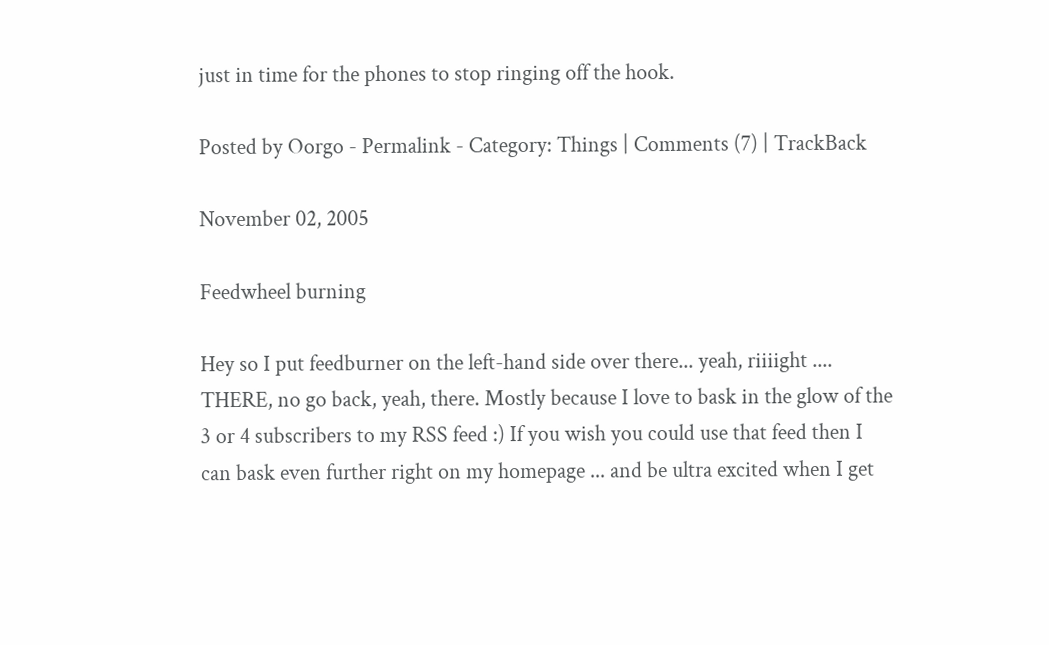just in time for the phones to stop ringing off the hook.

Posted by Oorgo - Permalink - Category: Things | Comments (7) | TrackBack

November 02, 2005

Feedwheel burning

Hey so I put feedburner on the left-hand side over there... yeah, riiiight .... THERE, no go back, yeah, there. Mostly because I love to bask in the glow of the 3 or 4 subscribers to my RSS feed :) If you wish you could use that feed then I can bask even further right on my homepage ... and be ultra excited when I get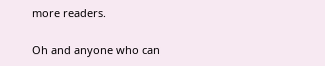more readers.

Oh and anyone who can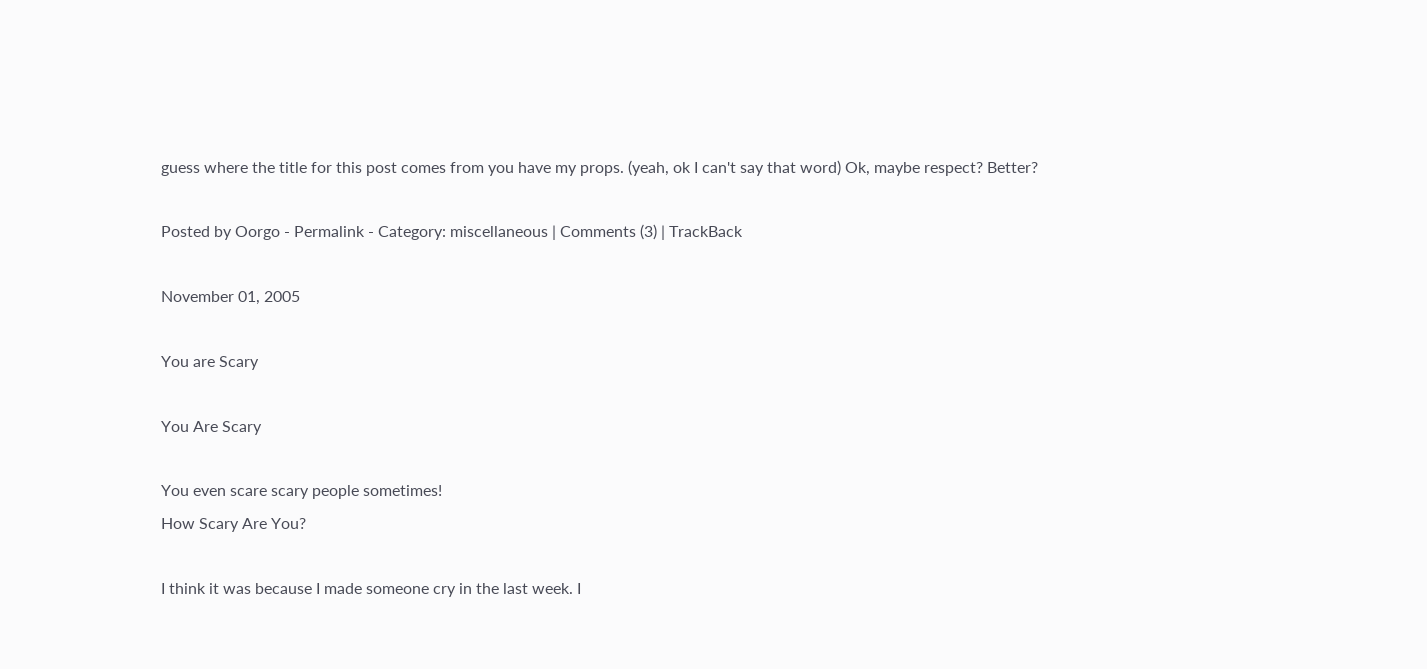guess where the title for this post comes from you have my props. (yeah, ok I can't say that word) Ok, maybe respect? Better?

Posted by Oorgo - Permalink - Category: miscellaneous | Comments (3) | TrackBack

November 01, 2005

You are Scary

You Are Scary

You even scare scary people sometimes!
How Scary Are You?

I think it was because I made someone cry in the last week. I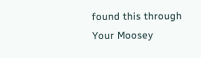found this through Your Moosey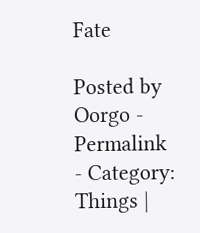Fate

Posted by Oorgo - Permalink - Category: Things |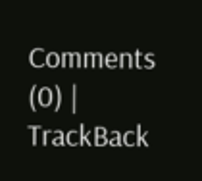Comments (0) | TrackBack